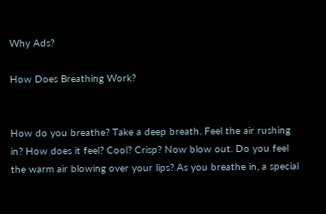Why Ads?

How Does Breathing Work?


How do you breathe? Take a deep breath. Feel the air rushing in? How does it feel? Cool? Crisp? Now blow out. Do you feel the warm air blowing over your lips? As you breathe in, a special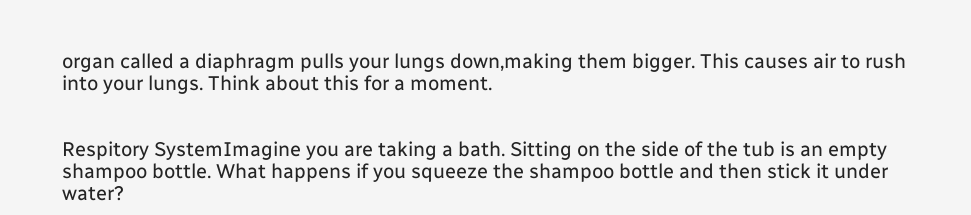organ called a diaphragm pulls your lungs down,making them bigger. This causes air to rush into your lungs. Think about this for a moment.


Respitory SystemImagine you are taking a bath. Sitting on the side of the tub is an empty shampoo bottle. What happens if you squeeze the shampoo bottle and then stick it under water?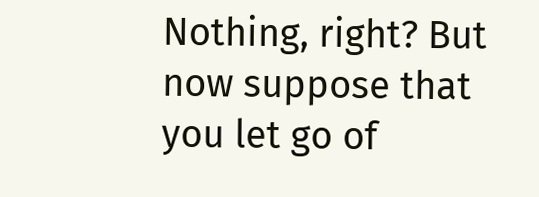Nothing, right? But now suppose that you let go of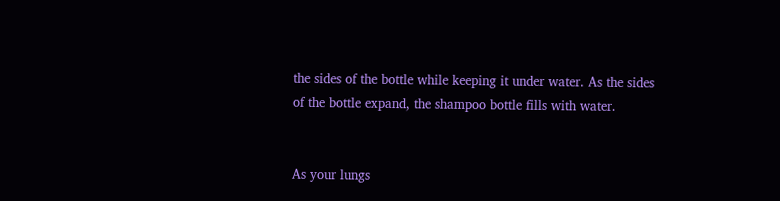the sides of the bottle while keeping it under water. As the sides of the bottle expand, the shampoo bottle fills with water.


As your lungs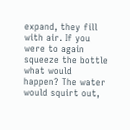expand, they fill with air. If you were to again squeeze the bottle what would happen? The water would squirt out,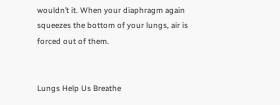wouldn’t it. When your diaphragm again squeezes the bottom of your lungs, air is forced out of them.


Lungs Help Us Breathe